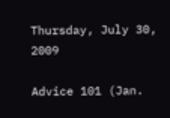Thursday, July 30, 2009

Advice 101 (Jan.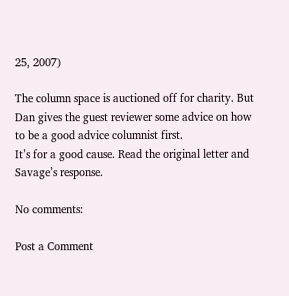25, 2007)

The column space is auctioned off for charity. But Dan gives the guest reviewer some advice on how to be a good advice columnist first.
It’s for a good cause. Read the original letter and Savage’s response.

No comments:

Post a Comment